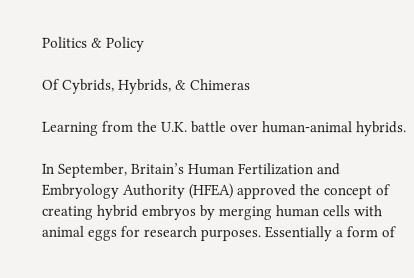Politics & Policy

Of Cybrids, Hybrids, & Chimeras

Learning from the U.K. battle over human-animal hybrids.

In September, Britain’s Human Fertilization and Embryology Authority (HFEA) approved the concept of creating hybrid embryos by merging human cells with animal eggs for research purposes. Essentially a form of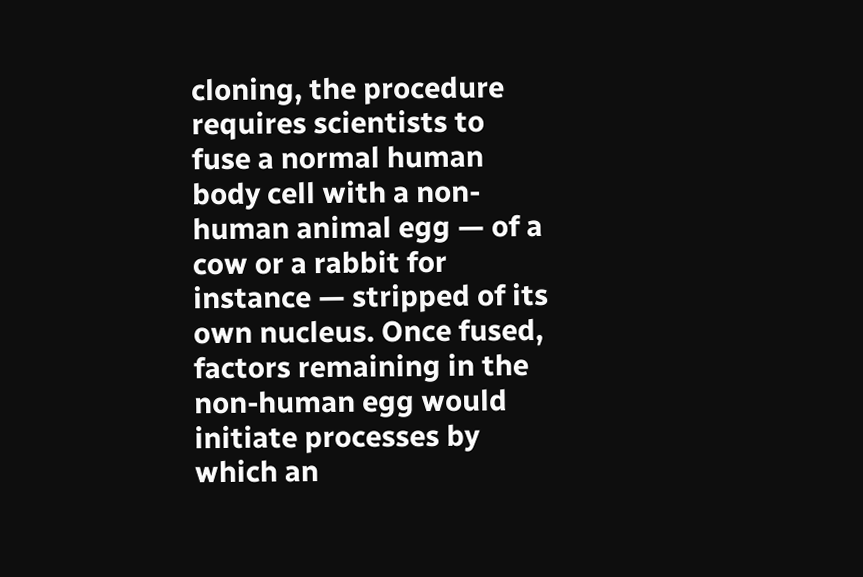cloning, the procedure requires scientists to fuse a normal human body cell with a non-human animal egg — of a cow or a rabbit for instance — stripped of its own nucleus. Once fused, factors remaining in the non-human egg would initiate processes by which an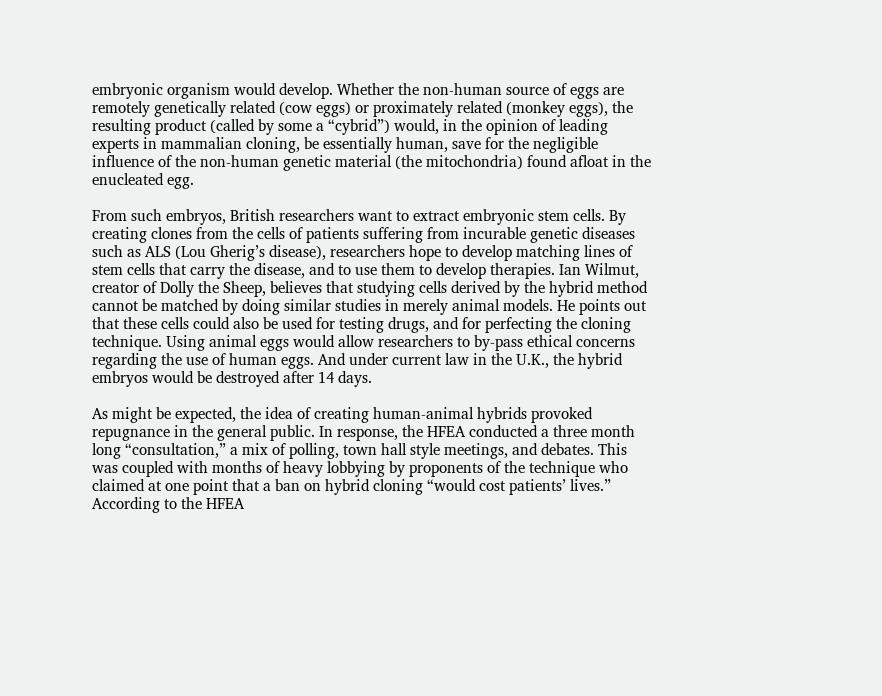embryonic organism would develop. Whether the non-human source of eggs are remotely genetically related (cow eggs) or proximately related (monkey eggs), the resulting product (called by some a “cybrid”) would, in the opinion of leading experts in mammalian cloning, be essentially human, save for the negligible influence of the non-human genetic material (the mitochondria) found afloat in the enucleated egg.

From such embryos, British researchers want to extract embryonic stem cells. By creating clones from the cells of patients suffering from incurable genetic diseases such as ALS (Lou Gherig’s disease), researchers hope to develop matching lines of stem cells that carry the disease, and to use them to develop therapies. Ian Wilmut, creator of Dolly the Sheep, believes that studying cells derived by the hybrid method cannot be matched by doing similar studies in merely animal models. He points out that these cells could also be used for testing drugs, and for perfecting the cloning technique. Using animal eggs would allow researchers to by-pass ethical concerns regarding the use of human eggs. And under current law in the U.K., the hybrid embryos would be destroyed after 14 days.

As might be expected, the idea of creating human-animal hybrids provoked repugnance in the general public. In response, the HFEA conducted a three month long “consultation,” a mix of polling, town hall style meetings, and debates. This was coupled with months of heavy lobbying by proponents of the technique who claimed at one point that a ban on hybrid cloning “would cost patients’ lives.” According to the HFEA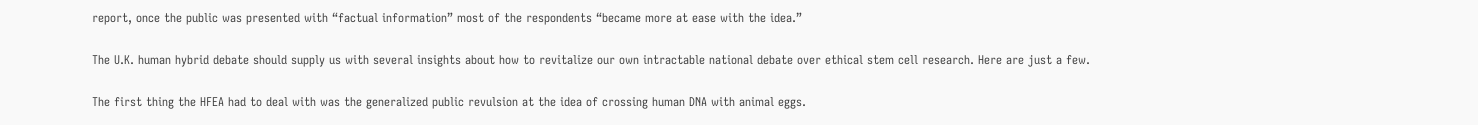report, once the public was presented with “factual information” most of the respondents “became more at ease with the idea.”

The U.K. human hybrid debate should supply us with several insights about how to revitalize our own intractable national debate over ethical stem cell research. Here are just a few.

The first thing the HFEA had to deal with was the generalized public revulsion at the idea of crossing human DNA with animal eggs.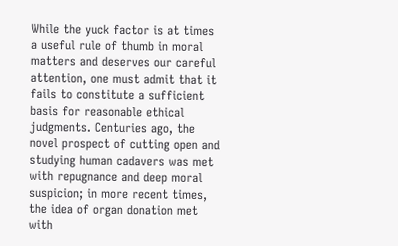While the yuck factor is at times a useful rule of thumb in moral matters and deserves our careful attention, one must admit that it fails to constitute a sufficient basis for reasonable ethical judgments. Centuries ago, the novel prospect of cutting open and studying human cadavers was met with repugnance and deep moral suspicion; in more recent times, the idea of organ donation met with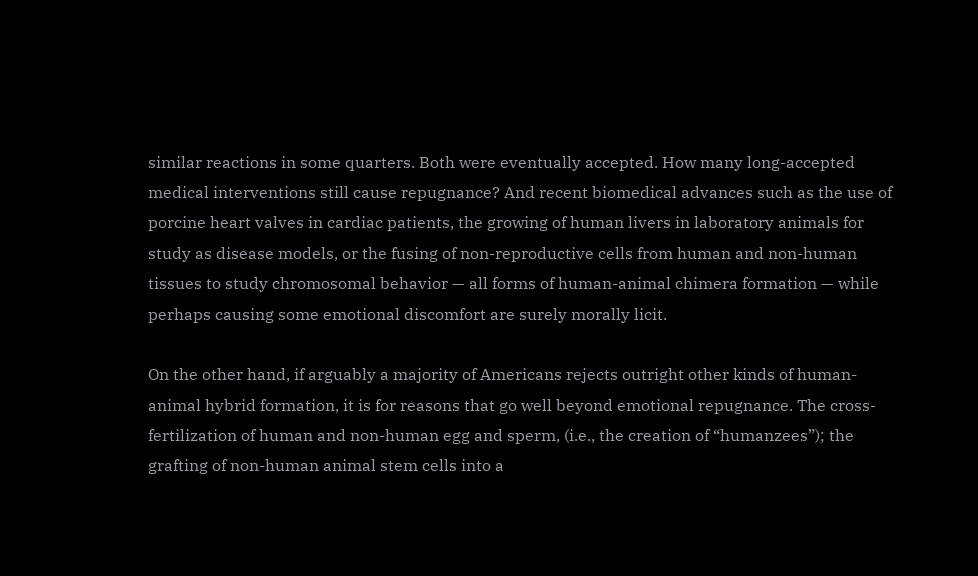similar reactions in some quarters. Both were eventually accepted. How many long-accepted medical interventions still cause repugnance? And recent biomedical advances such as the use of porcine heart valves in cardiac patients, the growing of human livers in laboratory animals for study as disease models, or the fusing of non-reproductive cells from human and non-human tissues to study chromosomal behavior — all forms of human-animal chimera formation — while perhaps causing some emotional discomfort are surely morally licit.

On the other hand, if arguably a majority of Americans rejects outright other kinds of human-animal hybrid formation, it is for reasons that go well beyond emotional repugnance. The cross-fertilization of human and non-human egg and sperm, (i.e., the creation of “humanzees”); the grafting of non-human animal stem cells into a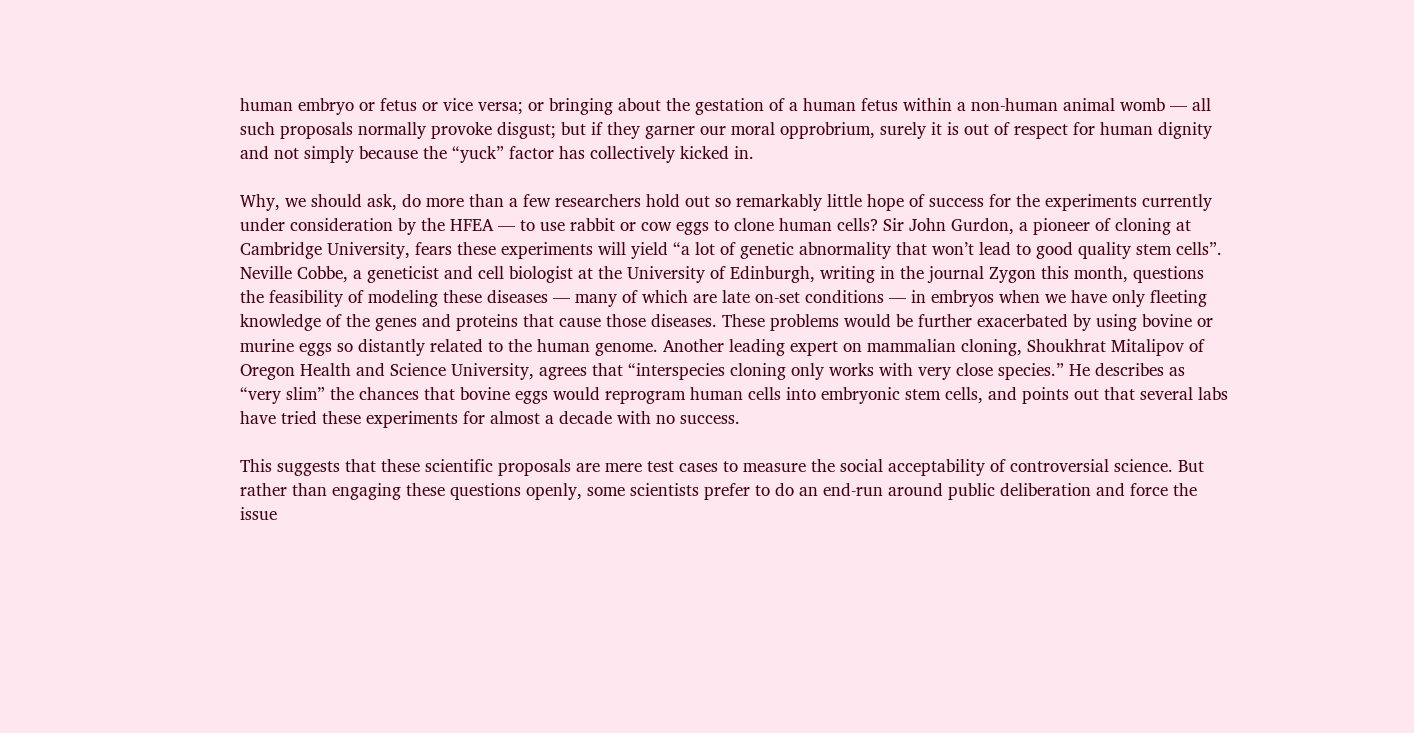human embryo or fetus or vice versa; or bringing about the gestation of a human fetus within a non-human animal womb — all such proposals normally provoke disgust; but if they garner our moral opprobrium, surely it is out of respect for human dignity and not simply because the “yuck” factor has collectively kicked in.

Why, we should ask, do more than a few researchers hold out so remarkably little hope of success for the experiments currently under consideration by the HFEA — to use rabbit or cow eggs to clone human cells? Sir John Gurdon, a pioneer of cloning at Cambridge University, fears these experiments will yield “a lot of genetic abnormality that won’t lead to good quality stem cells”. Neville Cobbe, a geneticist and cell biologist at the University of Edinburgh, writing in the journal Zygon this month, questions the feasibility of modeling these diseases — many of which are late on-set conditions — in embryos when we have only fleeting knowledge of the genes and proteins that cause those diseases. These problems would be further exacerbated by using bovine or murine eggs so distantly related to the human genome. Another leading expert on mammalian cloning, Shoukhrat Mitalipov of Oregon Health and Science University, agrees that “interspecies cloning only works with very close species.” He describes as “very slim” the chances that bovine eggs would reprogram human cells into embryonic stem cells, and points out that several labs have tried these experiments for almost a decade with no success.

This suggests that these scientific proposals are mere test cases to measure the social acceptability of controversial science. But rather than engaging these questions openly, some scientists prefer to do an end-run around public deliberation and force the issue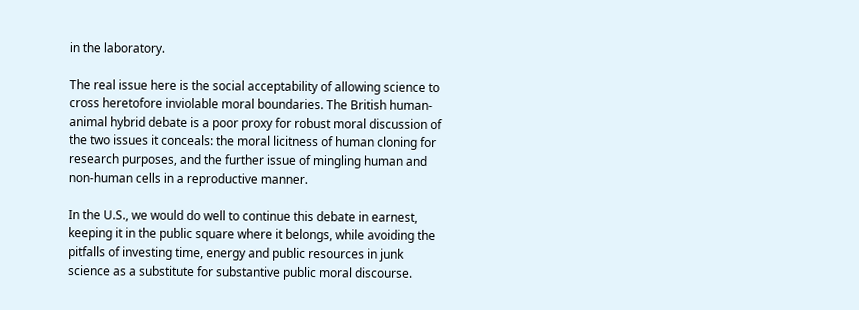in the laboratory.

The real issue here is the social acceptability of allowing science to cross heretofore inviolable moral boundaries. The British human-animal hybrid debate is a poor proxy for robust moral discussion of the two issues it conceals: the moral licitness of human cloning for research purposes, and the further issue of mingling human and non-human cells in a reproductive manner.

In the U.S., we would do well to continue this debate in earnest, keeping it in the public square where it belongs, while avoiding the pitfalls of investing time, energy and public resources in junk science as a substitute for substantive public moral discourse.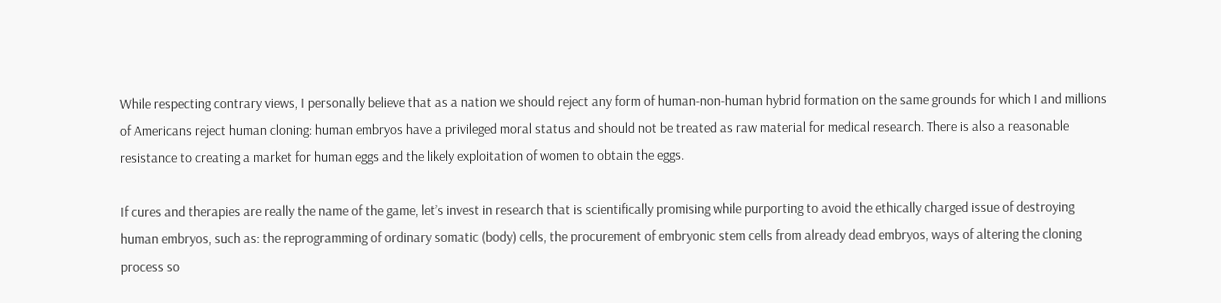While respecting contrary views, I personally believe that as a nation we should reject any form of human-non-human hybrid formation on the same grounds for which I and millions of Americans reject human cloning: human embryos have a privileged moral status and should not be treated as raw material for medical research. There is also a reasonable resistance to creating a market for human eggs and the likely exploitation of women to obtain the eggs.

If cures and therapies are really the name of the game, let’s invest in research that is scientifically promising while purporting to avoid the ethically charged issue of destroying human embryos, such as: the reprogramming of ordinary somatic (body) cells, the procurement of embryonic stem cells from already dead embryos, ways of altering the cloning process so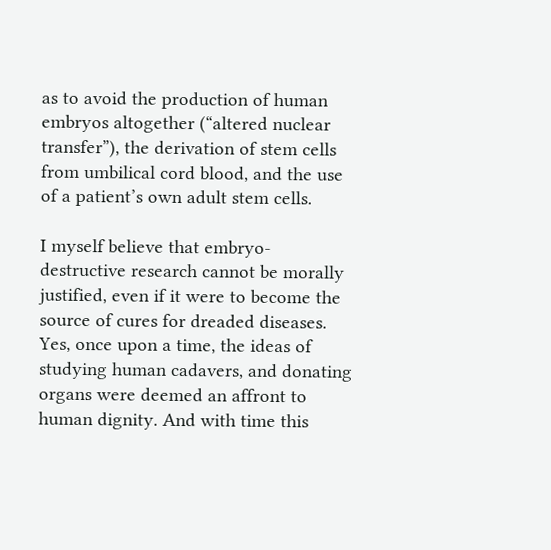as to avoid the production of human embryos altogether (“altered nuclear transfer”), the derivation of stem cells from umbilical cord blood, and the use of a patient’s own adult stem cells.

I myself believe that embryo-destructive research cannot be morally justified, even if it were to become the source of cures for dreaded diseases. Yes, once upon a time, the ideas of studying human cadavers, and donating organs were deemed an affront to human dignity. And with time this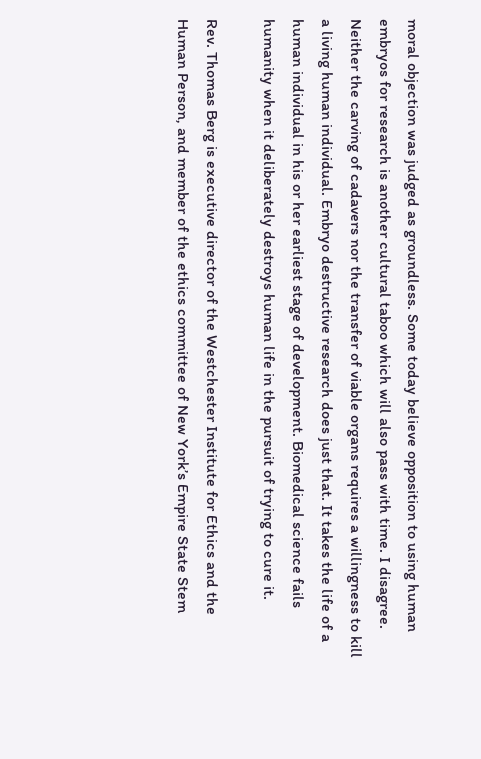moral objection was judged as groundless. Some today believe opposition to using human embryos for research is another cultural taboo which will also pass with time. I disagree. Neither the carving of cadavers nor the transfer of viable organs requires a willingness to kill a living human individual. Embryo destructive research does just that. It takes the life of a human individual in his or her earliest stage of development. Biomedical science fails humanity when it deliberately destroys human life in the pursuit of trying to cure it.

Rev. Thomas Berg is executive director of the Westchester Institute for Ethics and the Human Person, and member of the ethics committee of New York’s Empire State Stem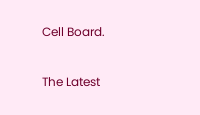Cell Board.


The Latest